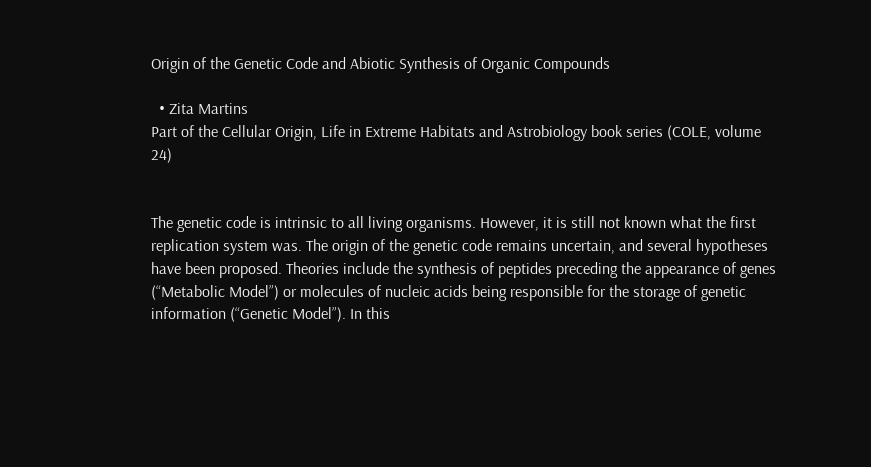Origin of the Genetic Code and Abiotic Synthesis of Organic Compounds

  • Zita Martins
Part of the Cellular Origin, Life in Extreme Habitats and Astrobiology book series (COLE, volume 24)


The genetic code is intrinsic to all living organisms. However, it is still not known what the first replication system was. The origin of the genetic code remains uncertain, and several hypotheses have been proposed. Theories include the synthesis of peptides preceding the appearance of genes (“Metabolic Model”) or molecules of nucleic acids being responsible for the storage of genetic information (“Genetic Model”). In this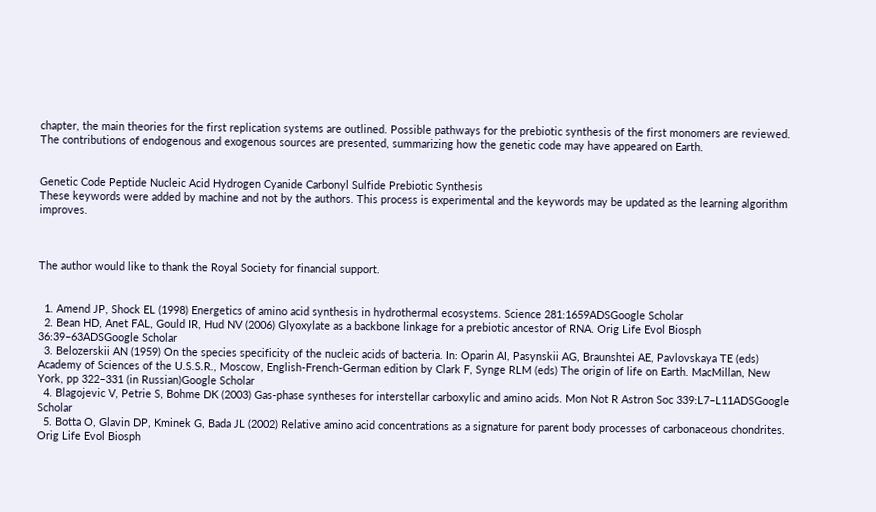chapter, the main theories for the first replication systems are outlined. Possible pathways for the prebiotic synthesis of the first monomers are reviewed. The contributions of endogenous and exogenous sources are presented, summarizing how the genetic code may have appeared on Earth.


Genetic Code Peptide Nucleic Acid Hydrogen Cyanide Carbonyl Sulfide Prebiotic Synthesis
These keywords were added by machine and not by the authors. This process is experimental and the keywords may be updated as the learning algorithm improves.



The author would like to thank the Royal Society for financial support.


  1. Amend JP, Shock EL (1998) Energetics of amino acid synthesis in hydrothermal ecosystems. Science 281:1659ADSGoogle Scholar
  2. Bean HD, Anet FAL, Gould IR, Hud NV (2006) Glyoxylate as a backbone linkage for a prebiotic ancestor of RNA. Orig Life Evol Biosph 36:39–63ADSGoogle Scholar
  3. Belozerskii AN (1959) On the species specificity of the nucleic acids of bacteria. In: Oparin AI, Pasynskii AG, Braunshtei AE, Pavlovskaya TE (eds) Academy of Sciences of the U.S.S.R., Moscow, English-French-German edition by Clark F, Synge RLM (eds) The origin of life on Earth. MacMillan, New York, pp 322–331 (in Russian)Google Scholar
  4. Blagojevic V, Petrie S, Bohme DK (2003) Gas-phase syntheses for interstellar carboxylic and amino acids. Mon Not R Astron Soc 339:L7–L11ADSGoogle Scholar
  5. Botta O, Glavin DP, Kminek G, Bada JL (2002) Relative amino acid concentrations as a signature for parent body processes of carbonaceous chondrites. Orig Life Evol Biosph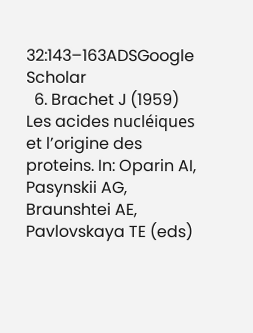32:143–163ADSGoogle Scholar
  6. Brachet J (1959) Les acides nucléiques et l’origine des proteins. In: Oparin AI, Pasynskii AG, Braunshtei AE, Pavlovskaya TE (eds)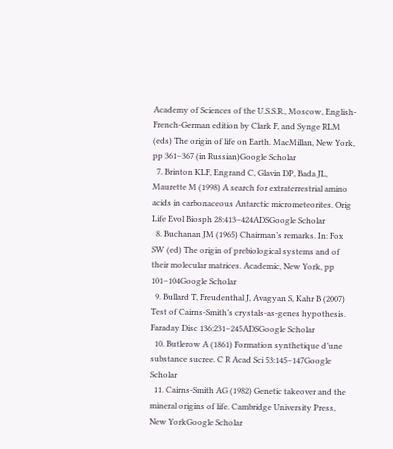Academy of Sciences of the U.S.S.R., Moscow, English-French-German edition by Clark F, and Synge RLM (eds) The origin of life on Earth. MacMillan, New York, pp 361–367 (in Russian)Google Scholar
  7. Brinton KLF, Engrand C, Glavin DP, Bada JL, Maurette M (1998) A search for extraterrestrial amino acids in carbonaceous Antarctic micrometeorites. Orig Life Evol Biosph 28:413–424ADSGoogle Scholar
  8. Buchanan JM (1965) Chairman’s remarks. In: Fox SW (ed) The origin of prebiological systems and of their molecular matrices. Academic, New York, pp 101–104Google Scholar
  9. Bullard T, Freudenthal J, Avagyan S, Kahr B (2007) Test of Cairns-Smith’s crystals-as-genes hypothesis. Faraday Disc 136:231–245ADSGoogle Scholar
  10. Butlerow A (1861) Formation synthetique d’une substance sucree. C R Acad Sci 53:145–147Google Scholar
  11. Cairns-Smith AG (1982) Genetic takeover and the mineral origins of life. Cambridge University Press, New YorkGoogle Scholar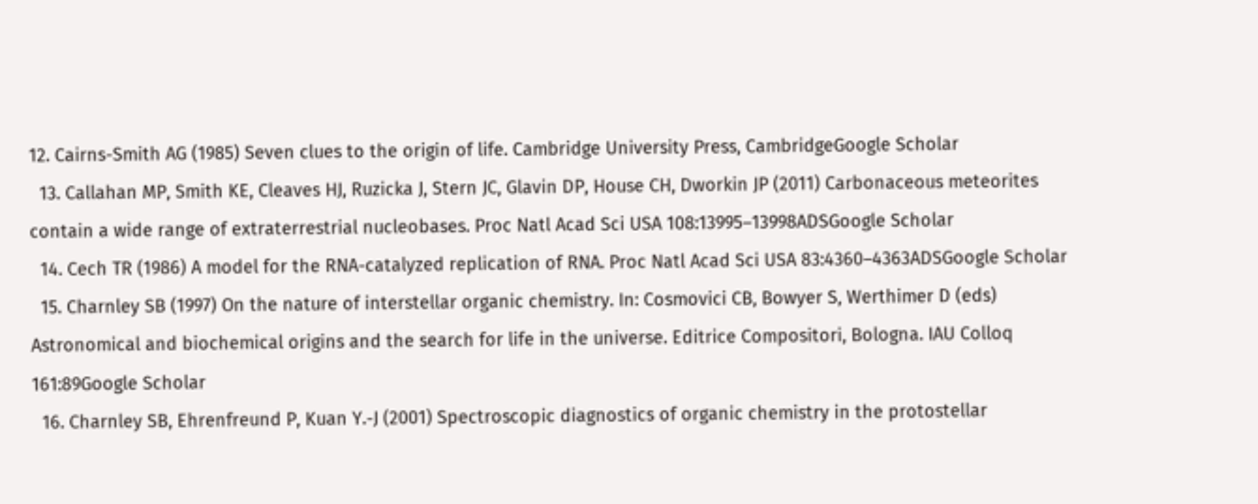12. Cairns-Smith AG (1985) Seven clues to the origin of life. Cambridge University Press, CambridgeGoogle Scholar
  13. Callahan MP, Smith KE, Cleaves HJ, Ruzicka J, Stern JC, Glavin DP, House CH, Dworkin JP (2011) Carbonaceous meteorites contain a wide range of extraterrestrial nucleobases. Proc Natl Acad Sci USA 108:13995–13998ADSGoogle Scholar
  14. Cech TR (1986) A model for the RNA-catalyzed replication of RNA. Proc Natl Acad Sci USA 83:4360–4363ADSGoogle Scholar
  15. Charnley SB (1997) On the nature of interstellar organic chemistry. In: Cosmovici CB, Bowyer S, Werthimer D (eds) Astronomical and biochemical origins and the search for life in the universe. Editrice Compositori, Bologna. IAU Colloq 161:89Google Scholar
  16. Charnley SB, Ehrenfreund P, Kuan Y.-J (2001) Spectroscopic diagnostics of organic chemistry in the protostellar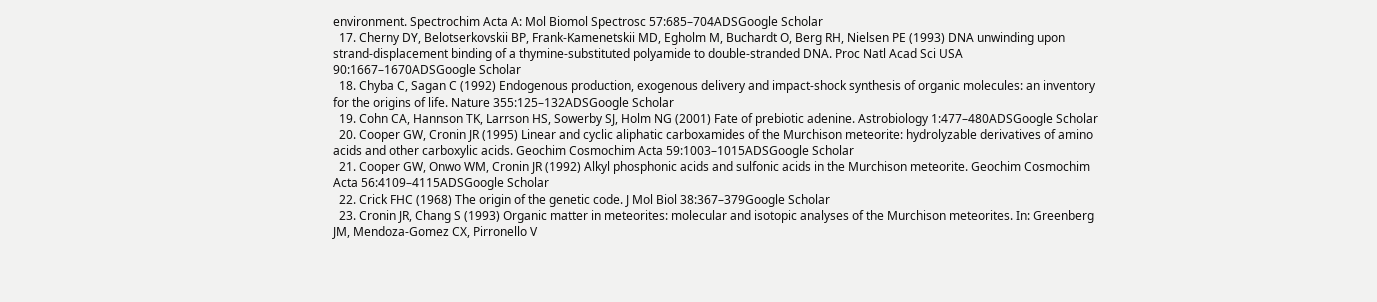environment. Spectrochim Acta A: Mol Biomol Spectrosc 57:685–704ADSGoogle Scholar
  17. Cherny DY, Belotserkovskii BP, Frank-Kamenetskii MD, Egholm M, Buchardt O, Berg RH, Nielsen PE (1993) DNA unwinding upon strand-displacement binding of a thymine-substituted polyamide to double-stranded DNA. Proc Natl Acad Sci USA 90:1667–1670ADSGoogle Scholar
  18. Chyba C, Sagan C (1992) Endogenous production, exogenous delivery and impact-shock synthesis of organic molecules: an inventory for the origins of life. Nature 355:125–132ADSGoogle Scholar
  19. Cohn CA, Hannson TK, Larrson HS, Sowerby SJ, Holm NG (2001) Fate of prebiotic adenine. Astrobiology 1:477–480ADSGoogle Scholar
  20. Cooper GW, Cronin JR (1995) Linear and cyclic aliphatic carboxamides of the Murchison meteorite: hydrolyzable derivatives of amino acids and other carboxylic acids. Geochim Cosmochim Acta 59:1003–1015ADSGoogle Scholar
  21. Cooper GW, Onwo WM, Cronin JR (1992) Alkyl phosphonic acids and sulfonic acids in the Murchison meteorite. Geochim Cosmochim Acta 56:4109–4115ADSGoogle Scholar
  22. Crick FHC (1968) The origin of the genetic code. J Mol Biol 38:367–379Google Scholar
  23. Cronin JR, Chang S (1993) Organic matter in meteorites: molecular and isotopic analyses of the Murchison meteorites. In: Greenberg JM, Mendoza-Gomez CX, Pirronello V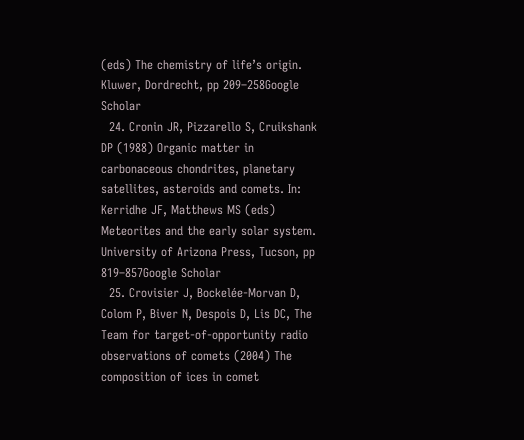(eds) The chemistry of life’s origin. Kluwer, Dordrecht, pp 209–258Google Scholar
  24. Cronin JR, Pizzarello S, Cruikshank DP (1988) Organic matter in carbonaceous chondrites, planetary satellites, asteroids and comets. In: Kerridhe JF, Matthews MS (eds) Meteorites and the early solar system. University of Arizona Press, Tucson, pp 819–857Google Scholar
  25. Crovisier J, Bockelée-Morvan D, Colom P, Biver N, Despois D, Lis DC, The Team for target-of-opportunity radio observations of comets (2004) The composition of ices in comet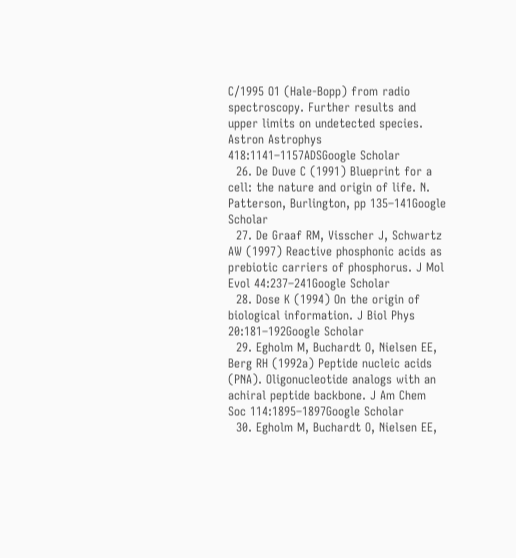C/1995 O1 (Hale-Bopp) from radio spectroscopy. Further results and upper limits on undetected species. Astron Astrophys 418:1141–1157ADSGoogle Scholar
  26. De Duve C (1991) Blueprint for a cell: the nature and origin of life. N. Patterson, Burlington, pp 135–141Google Scholar
  27. De Graaf RM, Visscher J, Schwartz AW (1997) Reactive phosphonic acids as prebiotic carriers of phosphorus. J Mol Evol 44:237–241Google Scholar
  28. Dose K (1994) On the origin of biological information. J Biol Phys 20:181–192Google Scholar
  29. Egholm M, Buchardt O, Nielsen EE, Berg RH (1992a) Peptide nucleic acids (PNA). Oligonucleotide analogs with an achiral peptide backbone. J Am Chem Soc 114:1895–1897Google Scholar
  30. Egholm M, Buchardt O, Nielsen EE,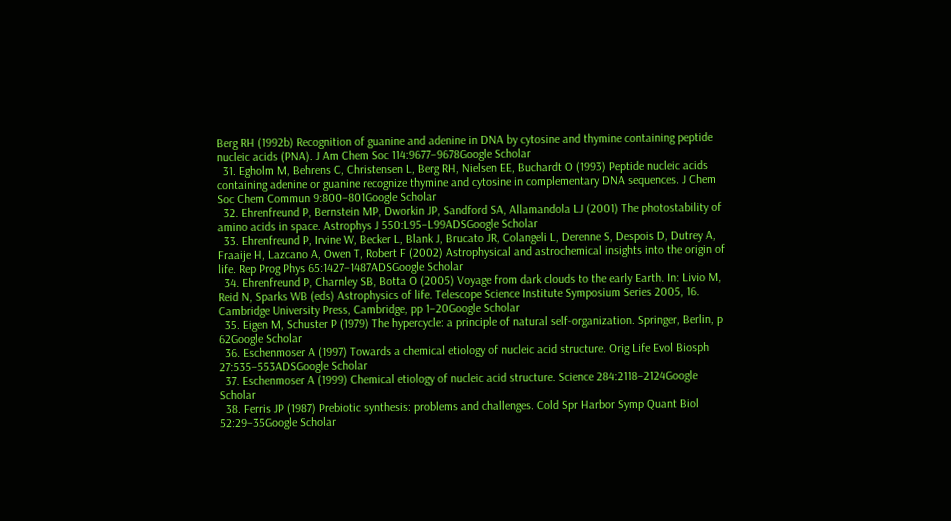Berg RH (1992b) Recognition of guanine and adenine in DNA by cytosine and thymine containing peptide nucleic acids (PNA). J Am Chem Soc 114:9677–9678Google Scholar
  31. Egholm M, Behrens C, Christensen L, Berg RH, Nielsen EE, Buchardt O (1993) Peptide nucleic acids containing adenine or guanine recognize thymine and cytosine in complementary DNA sequences. J Chem Soc Chem Commun 9:800–801Google Scholar
  32. Ehrenfreund P, Bernstein MP, Dworkin JP, Sandford SA, Allamandola LJ (2001) The photostability of amino acids in space. Astrophys J 550:L95–L99ADSGoogle Scholar
  33. Ehrenfreund P, Irvine W, Becker L, Blank J, Brucato JR, Colangeli L, Derenne S, Despois D, Dutrey A, Fraaije H, Lazcano A, Owen T, Robert F (2002) Astrophysical and astrochemical insights into the origin of life. Rep Prog Phys 65:1427–1487ADSGoogle Scholar
  34. Ehrenfreund P, Charnley SB, Botta O (2005) Voyage from dark clouds to the early Earth. In: Livio M, Reid N, Sparks WB (eds) Astrophysics of life. Telescope Science Institute Symposium Series 2005, 16. Cambridge University Press, Cambridge, pp 1–20Google Scholar
  35. Eigen M, Schuster P (1979) The hypercycle: a principle of natural self-organization. Springer, Berlin, p 62Google Scholar
  36. Eschenmoser A (1997) Towards a chemical etiology of nucleic acid structure. Orig Life Evol Biosph 27:535–553ADSGoogle Scholar
  37. Eschenmoser A (1999) Chemical etiology of nucleic acid structure. Science 284:2118–2124Google Scholar
  38. Ferris JP (1987) Prebiotic synthesis: problems and challenges. Cold Spr Harbor Symp Quant Biol 52:29–35Google Scholar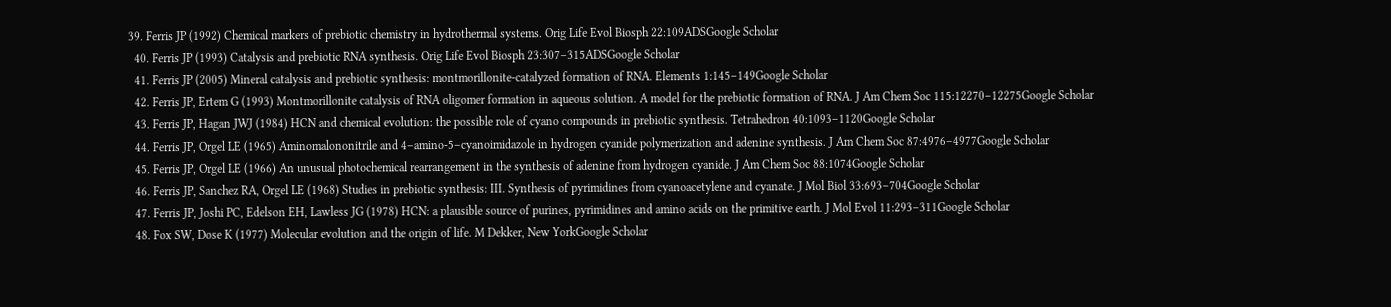39. Ferris JP (1992) Chemical markers of prebiotic chemistry in hydrothermal systems. Orig Life Evol Biosph 22:109ADSGoogle Scholar
  40. Ferris JP (1993) Catalysis and prebiotic RNA synthesis. Orig Life Evol Biosph 23:307–315ADSGoogle Scholar
  41. Ferris JP (2005) Mineral catalysis and prebiotic synthesis: montmorillonite-catalyzed formation of RNA. Elements 1:145–149Google Scholar
  42. Ferris JP, Ertem G (1993) Montmorillonite catalysis of RNA oligomer formation in aqueous solution. A model for the prebiotic formation of RNA. J Am Chem Soc 115:12270–12275Google Scholar
  43. Ferris JP, Hagan JWJ (1984) HCN and chemical evolution: the possible role of cyano compounds in prebiotic synthesis. Tetrahedron 40:1093–1120Google Scholar
  44. Ferris JP, Orgel LE (1965) Aminomalononitrile and 4–amino-5–cyanoimidazole in hydrogen cyanide polymerization and adenine synthesis. J Am Chem Soc 87:4976–4977Google Scholar
  45. Ferris JP, Orgel LE (1966) An unusual photochemical rearrangement in the synthesis of adenine from hydrogen cyanide. J Am Chem Soc 88:1074Google Scholar
  46. Ferris JP, Sanchez RA, Orgel LE (1968) Studies in prebiotic synthesis: III. Synthesis of pyrimidines from cyanoacetylene and cyanate. J Mol Biol 33:693–704Google Scholar
  47. Ferris JP, Joshi PC, Edelson EH, Lawless JG (1978) HCN: a plausible source of purines, pyrimidines and amino acids on the primitive earth. J Mol Evol 11:293–311Google Scholar
  48. Fox SW, Dose K (1977) Molecular evolution and the origin of life. M Dekker, New YorkGoogle Scholar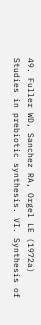49. Fuller WD, Sanchez RA, Orgel LE (1972a) Studies in prebiotic synthesis. VI. Synthesis of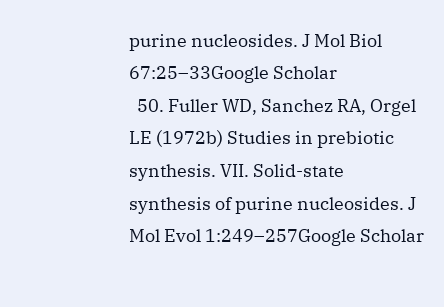purine nucleosides. J Mol Biol 67:25–33Google Scholar
  50. Fuller WD, Sanchez RA, Orgel LE (1972b) Studies in prebiotic synthesis. VII. Solid-state synthesis of purine nucleosides. J Mol Evol 1:249–257Google Scholar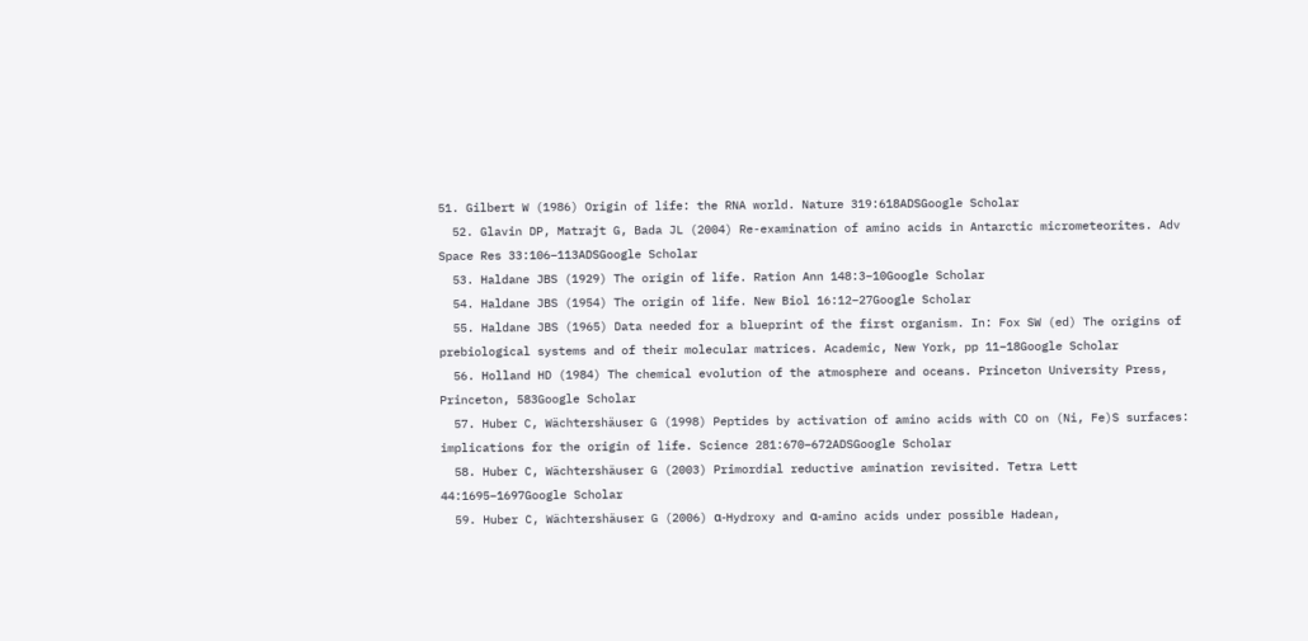51. Gilbert W (1986) Origin of life: the RNA world. Nature 319:618ADSGoogle Scholar
  52. Glavin DP, Matrajt G, Bada JL (2004) Re-examination of amino acids in Antarctic micrometeorites. Adv Space Res 33:106–113ADSGoogle Scholar
  53. Haldane JBS (1929) The origin of life. Ration Ann 148:3–10Google Scholar
  54. Haldane JBS (1954) The origin of life. New Biol 16:12–27Google Scholar
  55. Haldane JBS (1965) Data needed for a blueprint of the first organism. In: Fox SW (ed) The origins of prebiological systems and of their molecular matrices. Academic, New York, pp 11–18Google Scholar
  56. Holland HD (1984) The chemical evolution of the atmosphere and oceans. Princeton University Press, Princeton, 583Google Scholar
  57. Huber C, Wächtershäuser G (1998) Peptides by activation of amino acids with CO on (Ni, Fe)S surfaces: implications for the origin of life. Science 281:670–672ADSGoogle Scholar
  58. Huber C, Wächtershäuser G (2003) Primordial reductive amination revisited. Tetra Lett 44:1695–1697Google Scholar
  59. Huber C, Wächtershäuser G (2006) α-Hydroxy and α-amino acids under possible Hadean,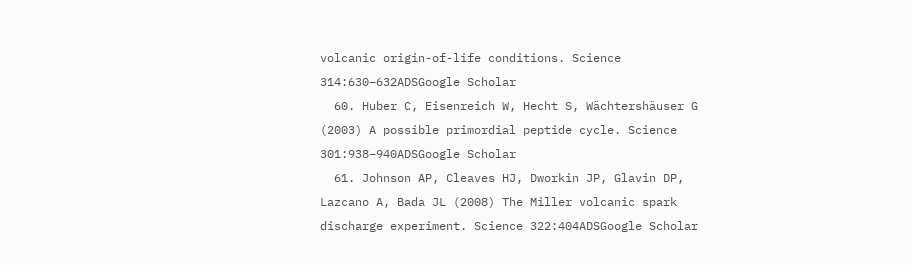volcanic origin-of-life conditions. Science 314:630–632ADSGoogle Scholar
  60. Huber C, Eisenreich W, Hecht S, Wächtershäuser G (2003) A possible primordial peptide cycle. Science 301:938–940ADSGoogle Scholar
  61. Johnson AP, Cleaves HJ, Dworkin JP, Glavin DP, Lazcano A, Bada JL (2008) The Miller volcanic spark discharge experiment. Science 322:404ADSGoogle Scholar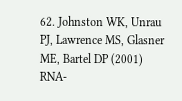62. Johnston WK, Unrau PJ, Lawrence MS, Glasner ME, Bartel DP (2001) RNA-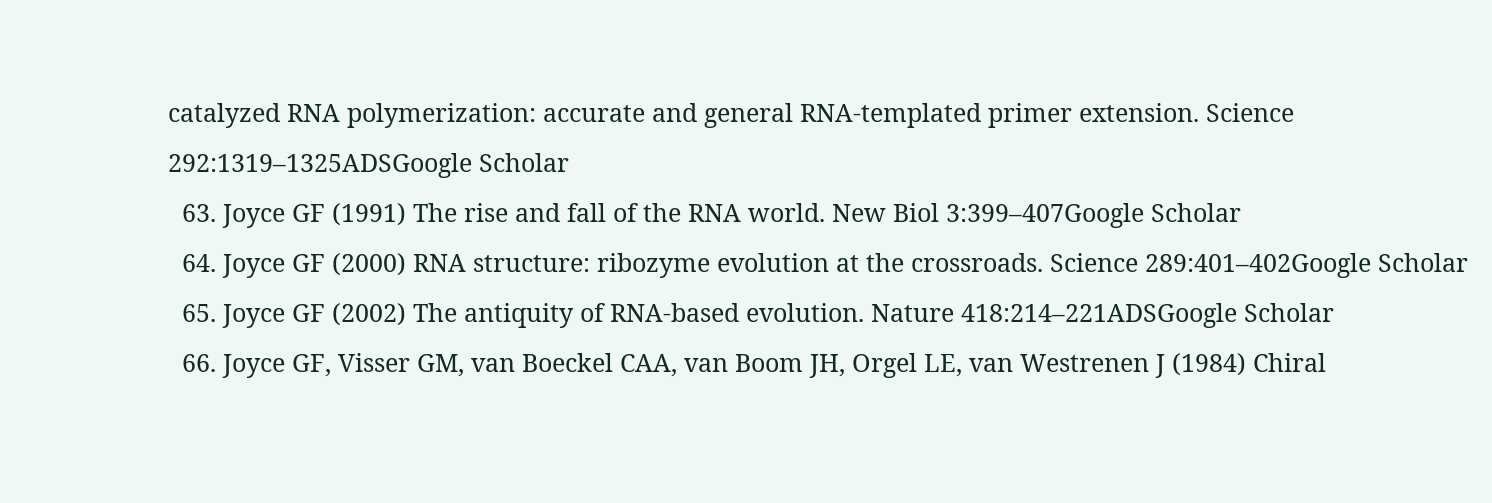catalyzed RNA polymerization: accurate and general RNA-templated primer extension. Science 292:1319–1325ADSGoogle Scholar
  63. Joyce GF (1991) The rise and fall of the RNA world. New Biol 3:399–407Google Scholar
  64. Joyce GF (2000) RNA structure: ribozyme evolution at the crossroads. Science 289:401–402Google Scholar
  65. Joyce GF (2002) The antiquity of RNA-based evolution. Nature 418:214–221ADSGoogle Scholar
  66. Joyce GF, Visser GM, van Boeckel CAA, van Boom JH, Orgel LE, van Westrenen J (1984) Chiral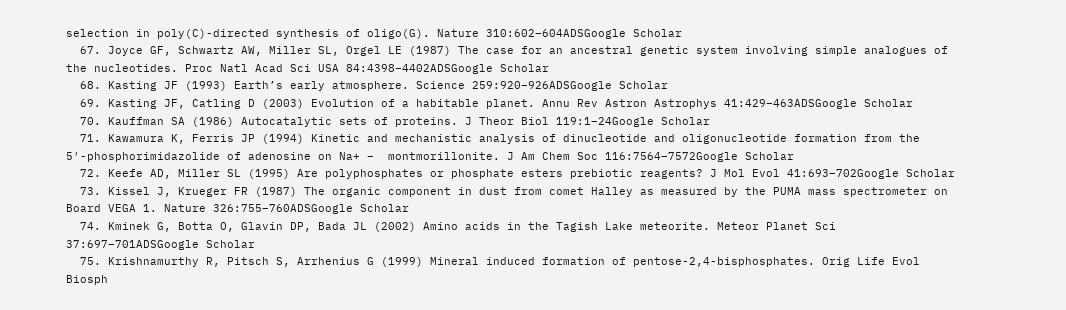selection in poly(C)-directed synthesis of oligo(G). Nature 310:602–604ADSGoogle Scholar
  67. Joyce GF, Schwartz AW, Miller SL, Orgel LE (1987) The case for an ancestral genetic system involving simple analogues of the nucleotides. Proc Natl Acad Sci USA 84:4398–4402ADSGoogle Scholar
  68. Kasting JF (1993) Earth’s early atmosphere. Science 259:920–926ADSGoogle Scholar
  69. Kasting JF, Catling D (2003) Evolution of a habitable planet. Annu Rev Astron Astrophys 41:429–463ADSGoogle Scholar
  70. Kauffman SA (1986) Autocatalytic sets of proteins. J Theor Biol 119:1–24Google Scholar
  71. Kawamura K, Ferris JP (1994) Kinetic and mechanistic analysis of dinucleotide and oligonucleotide formation from the 5′-phosphorimidazolide of adenosine on Na+ −  montmorillonite. J Am Chem Soc 116:7564–7572Google Scholar
  72. Keefe AD, Miller SL (1995) Are polyphosphates or phosphate esters prebiotic reagents? J Mol Evol 41:693–702Google Scholar
  73. Kissel J, Krueger FR (1987) The organic component in dust from comet Halley as measured by the PUMA mass spectrometer on Board VEGA 1. Nature 326:755–760ADSGoogle Scholar
  74. Kminek G, Botta O, Glavin DP, Bada JL (2002) Amino acids in the Tagish Lake meteorite. Meteor Planet Sci 37:697–701ADSGoogle Scholar
  75. Krishnamurthy R, Pitsch S, Arrhenius G (1999) Mineral induced formation of pentose-2,4-bisphosphates. Orig Life Evol Biosph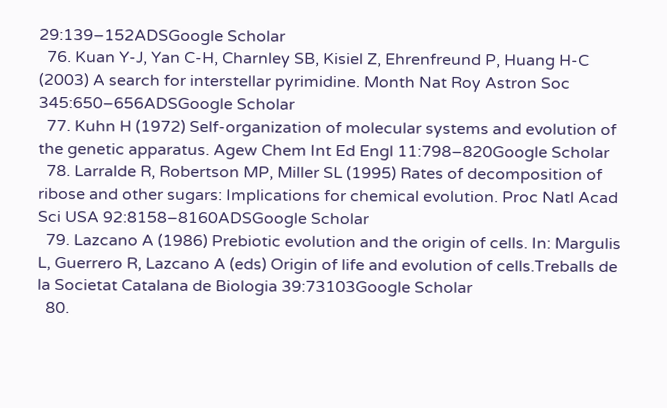29:139–152ADSGoogle Scholar
  76. Kuan Y-J, Yan C-H, Charnley SB, Kisiel Z, Ehrenfreund P, Huang H-C (2003) A search for interstellar pyrimidine. Month Nat Roy Astron Soc 345:650–656ADSGoogle Scholar
  77. Kuhn H (1972) Self-organization of molecular systems and evolution of the genetic apparatus. Agew Chem Int Ed Engl 11:798–820Google Scholar
  78. Larralde R, Robertson MP, Miller SL (1995) Rates of decomposition of ribose and other sugars: Implications for chemical evolution. Proc Natl Acad Sci USA 92:8158–8160ADSGoogle Scholar
  79. Lazcano A (1986) Prebiotic evolution and the origin of cells. In: Margulis L, Guerrero R, Lazcano A (eds) Origin of life and evolution of cells.Treballs de la Societat Catalana de Biologia 39:73103Google Scholar
  80.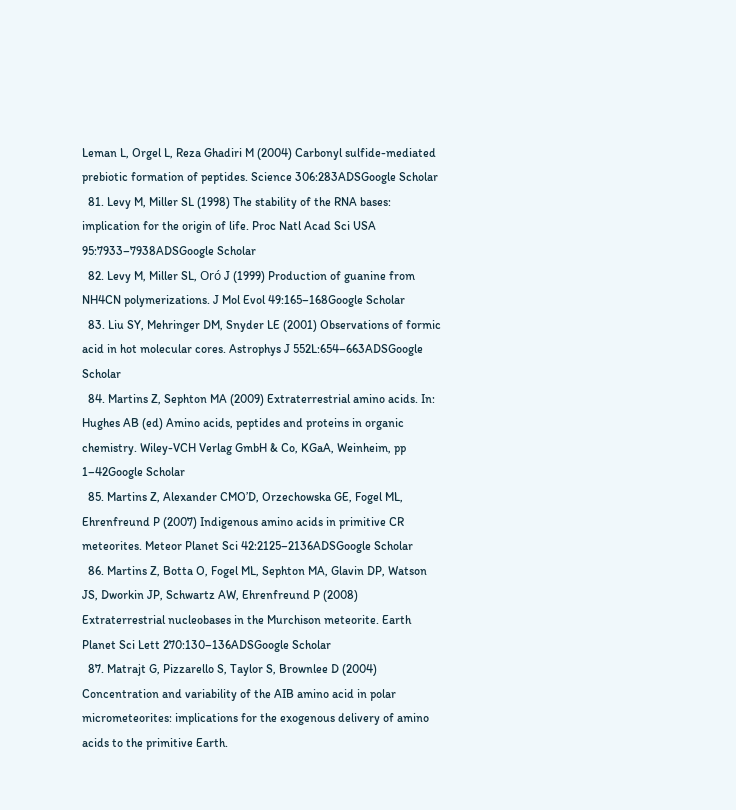Leman L, Orgel L, Reza Ghadiri M (2004) Carbonyl sulfide-mediated prebiotic formation of peptides. Science 306:283ADSGoogle Scholar
  81. Levy M, Miller SL (1998) The stability of the RNA bases: implication for the origin of life. Proc Natl Acad Sci USA 95:7933–7938ADSGoogle Scholar
  82. Levy M, Miller SL, Oró J (1999) Production of guanine from NH4CN polymerizations. J Mol Evol 49:165–168Google Scholar
  83. Liu SY, Mehringer DM, Snyder LE (2001) Observations of formic acid in hot molecular cores. Astrophys J 552L:654–663ADSGoogle Scholar
  84. Martins Z, Sephton MA (2009) Extraterrestrial amino acids. In: Hughes AB (ed) Amino acids, peptides and proteins in organic chemistry. Wiley-VCH Verlag GmbH & Co, KGaA, Weinheim, pp 1–42Google Scholar
  85. Martins Z, Alexander CMO’D, Orzechowska GE, Fogel ML, Ehrenfreund P (2007) Indigenous amino acids in primitive CR meteorites. Meteor Planet Sci 42:2125–2136ADSGoogle Scholar
  86. Martins Z, Botta O, Fogel ML, Sephton MA, Glavin DP, Watson JS, Dworkin JP, Schwartz AW, Ehrenfreund P (2008) Extraterrestrial nucleobases in the Murchison meteorite. Earth Planet Sci Lett 270:130–136ADSGoogle Scholar
  87. Matrajt G, Pizzarello S, Taylor S, Brownlee D (2004) Concentration and variability of the AIB amino acid in polar micrometeorites: implications for the exogenous delivery of amino acids to the primitive Earth.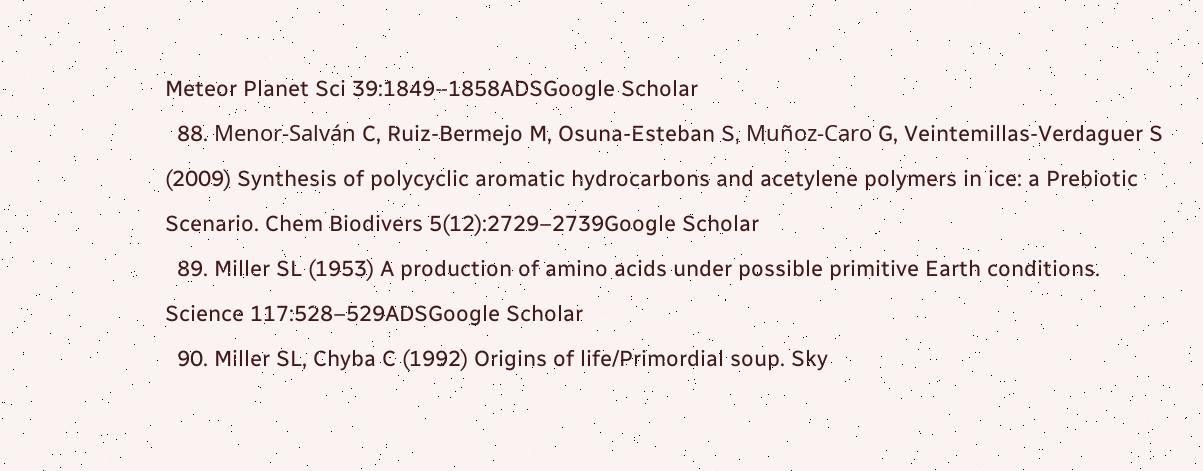Meteor Planet Sci 39:1849–1858ADSGoogle Scholar
  88. Menor-Salván C, Ruiz-Bermejo M, Osuna-Esteban S, Muñoz-Caro G, Veintemillas-Verdaguer S (2009) Synthesis of polycyclic aromatic hydrocarbons and acetylene polymers in ice: a Prebiotic Scenario. Chem Biodivers 5(12):2729–2739Google Scholar
  89. Miller SL (1953) A production of amino acids under possible primitive Earth conditions. Science 117:528–529ADSGoogle Scholar
  90. Miller SL, Chyba C (1992) Origins of life/Primordial soup. Sky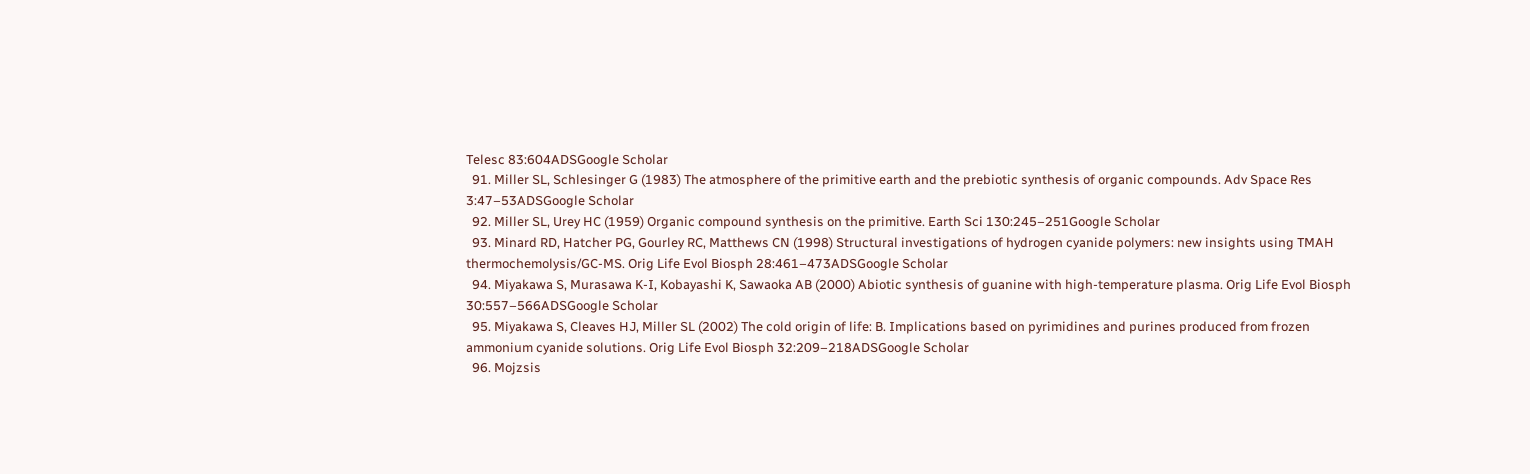Telesc 83:604ADSGoogle Scholar
  91. Miller SL, Schlesinger G (1983) The atmosphere of the primitive earth and the prebiotic synthesis of organic compounds. Adv Space Res 3:47–53ADSGoogle Scholar
  92. Miller SL, Urey HC (1959) Organic compound synthesis on the primitive. Earth Sci 130:245–251Google Scholar
  93. Minard RD, Hatcher PG, Gourley RC, Matthews CN (1998) Structural investigations of hydrogen cyanide polymers: new insights using TMAH thermochemolysis/GC-MS. Orig Life Evol Biosph 28:461–473ADSGoogle Scholar
  94. Miyakawa S, Murasawa K-I, Kobayashi K, Sawaoka AB (2000) Abiotic synthesis of guanine with high-temperature plasma. Orig Life Evol Biosph 30:557–566ADSGoogle Scholar
  95. Miyakawa S, Cleaves HJ, Miller SL (2002) The cold origin of life: B. Implications based on pyrimidines and purines produced from frozen ammonium cyanide solutions. Orig Life Evol Biosph 32:209–218ADSGoogle Scholar
  96. Mojzsis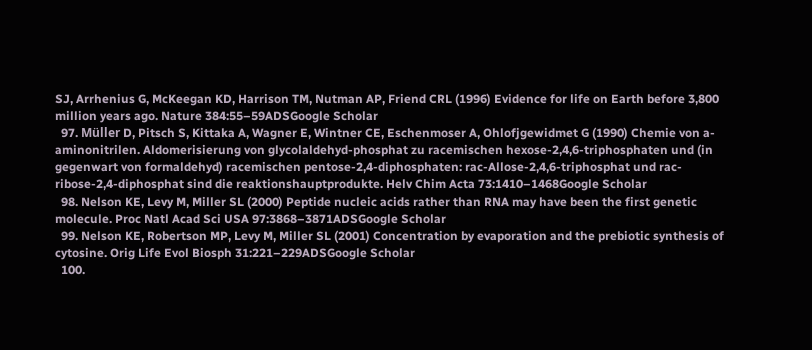SJ, Arrhenius G, McKeegan KD, Harrison TM, Nutman AP, Friend CRL (1996) Evidence for life on Earth before 3,800 million years ago. Nature 384:55–59ADSGoogle Scholar
  97. Müller D, Pitsch S, Kittaka A, Wagner E, Wintner CE, Eschenmoser A, Ohlofjgewidmet G (1990) Chemie von a-aminonitrilen. Aldomerisierung von glycolaldehyd-phosphat zu racemischen hexose-2,4,6-triphosphaten und (in gegenwart von formaldehyd) racemischen pentose-2,4-diphosphaten: rac-Allose-2,4,6-triphosphat und rac-ribose-2,4-diphosphat sind die reaktionshauptprodukte. Helv Chim Acta 73:1410–1468Google Scholar
  98. Nelson KE, Levy M, Miller SL (2000) Peptide nucleic acids rather than RNA may have been the first genetic molecule. Proc Natl Acad Sci USA 97:3868–3871ADSGoogle Scholar
  99. Nelson KE, Robertson MP, Levy M, Miller SL (2001) Concentration by evaporation and the prebiotic synthesis of cytosine. Orig Life Evol Biosph 31:221–229ADSGoogle Scholar
  100.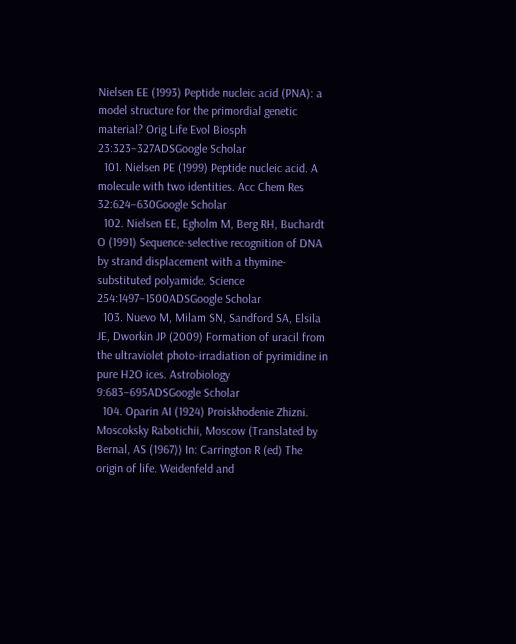Nielsen EE (1993) Peptide nucleic acid (PNA): a model structure for the primordial genetic material? Orig Life Evol Biosph 23:323–327ADSGoogle Scholar
  101. Nielsen PE (1999) Peptide nucleic acid. A molecule with two identities. Acc Chem Res 32:624–630Google Scholar
  102. Nielsen EE, Egholm M, Berg RH, Buchardt O (1991) Sequence-selective recognition of DNA by strand displacement with a thymine-substituted polyamide. Science 254:1497–1500ADSGoogle Scholar
  103. Nuevo M, Milam SN, Sandford SA, Elsila JE, Dworkin JP (2009) Formation of uracil from the ultraviolet photo-irradiation of pyrimidine in pure H2O ices. Astrobiology 9:683–695ADSGoogle Scholar
  104. Oparin AI (1924) Proiskhodenie Zhizni. Moscoksky Rabotichii, Moscow (Translated by Bernal, AS (1967)) In: Carrington R (ed) The origin of life. Weidenfeld and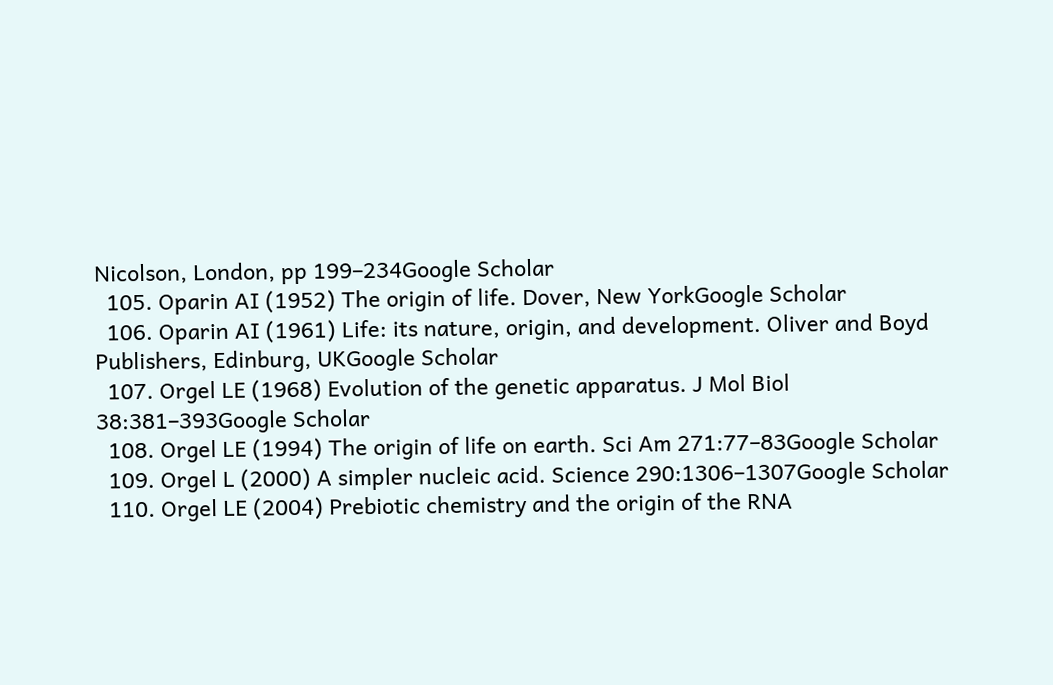Nicolson, London, pp 199–234Google Scholar
  105. Oparin AI (1952) The origin of life. Dover, New YorkGoogle Scholar
  106. Oparin AI (1961) Life: its nature, origin, and development. Oliver and Boyd Publishers, Edinburg, UKGoogle Scholar
  107. Orgel LE (1968) Evolution of the genetic apparatus. J Mol Biol 38:381–393Google Scholar
  108. Orgel LE (1994) The origin of life on earth. Sci Am 271:77–83Google Scholar
  109. Orgel L (2000) A simpler nucleic acid. Science 290:1306–1307Google Scholar
  110. Orgel LE (2004) Prebiotic chemistry and the origin of the RNA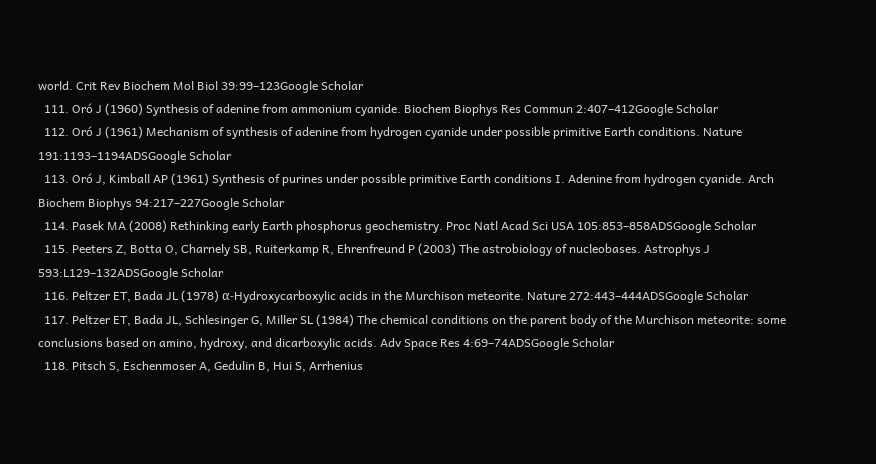world. Crit Rev Biochem Mol Biol 39:99–123Google Scholar
  111. Oró J (1960) Synthesis of adenine from ammonium cyanide. Biochem Biophys Res Commun 2:407–412Google Scholar
  112. Oró J (1961) Mechanism of synthesis of adenine from hydrogen cyanide under possible primitive Earth conditions. Nature 191:1193–1194ADSGoogle Scholar
  113. Oró J, Kimball AP (1961) Synthesis of purines under possible primitive Earth conditions I. Adenine from hydrogen cyanide. Arch Biochem Biophys 94:217–227Google Scholar
  114. Pasek MA (2008) Rethinking early Earth phosphorus geochemistry. Proc Natl Acad Sci USA 105:853–858ADSGoogle Scholar
  115. Peeters Z, Botta O, Charnely SB, Ruiterkamp R, Ehrenfreund P (2003) The astrobiology of nucleobases. Astrophys J 593:L129–132ADSGoogle Scholar
  116. Peltzer ET, Bada JL (1978) α-Hydroxycarboxylic acids in the Murchison meteorite. Nature 272:443–444ADSGoogle Scholar
  117. Peltzer ET, Bada JL, Schlesinger G, Miller SL (1984) The chemical conditions on the parent body of the Murchison meteorite: some conclusions based on amino, hydroxy, and dicarboxylic acids. Adv Space Res 4:69–74ADSGoogle Scholar
  118. Pitsch S, Eschenmoser A, Gedulin B, Hui S, Arrhenius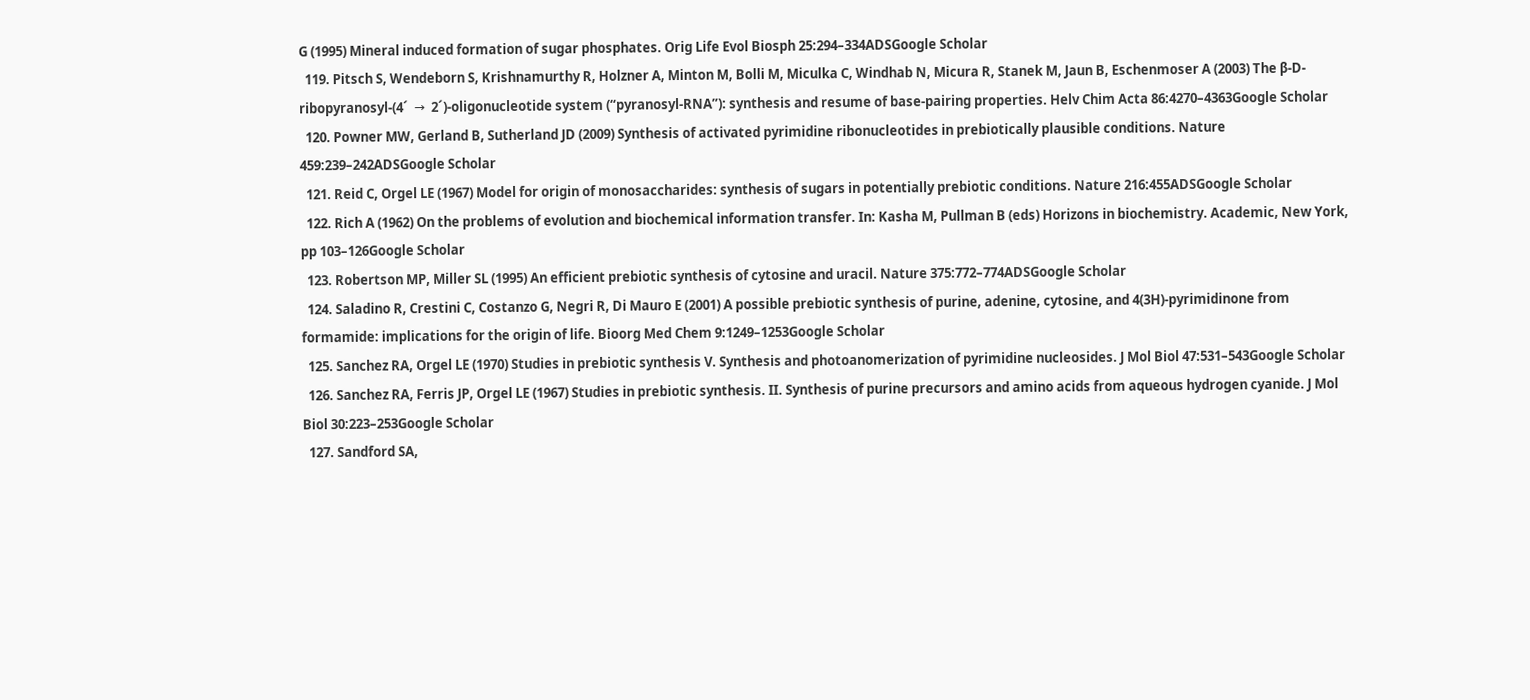G (1995) Mineral induced formation of sugar phosphates. Orig Life Evol Biosph 25:294–334ADSGoogle Scholar
  119. Pitsch S, Wendeborn S, Krishnamurthy R, Holzner A, Minton M, Bolli M, Miculka C, Windhab N, Micura R, Stanek M, Jaun B, Eschenmoser A (2003) The β-D-ribopyranosyl-(4´  →  2´)-oligonucleotide system (“pyranosyl-RNA”): synthesis and resume of base-pairing properties. Helv Chim Acta 86:4270–4363Google Scholar
  120. Powner MW, Gerland B, Sutherland JD (2009) Synthesis of activated pyrimidine ribonucleotides in prebiotically plausible conditions. Nature 459:239–242ADSGoogle Scholar
  121. Reid C, Orgel LE (1967) Model for origin of monosaccharides: synthesis of sugars in potentially prebiotic conditions. Nature 216:455ADSGoogle Scholar
  122. Rich A (1962) On the problems of evolution and biochemical information transfer. In: Kasha M, Pullman B (eds) Horizons in biochemistry. Academic, New York, pp 103–126Google Scholar
  123. Robertson MP, Miller SL (1995) An efficient prebiotic synthesis of cytosine and uracil. Nature 375:772–774ADSGoogle Scholar
  124. Saladino R, Crestini C, Costanzo G, Negri R, Di Mauro E (2001) A possible prebiotic synthesis of purine, adenine, cytosine, and 4(3H)-pyrimidinone from formamide: implications for the origin of life. Bioorg Med Chem 9:1249–1253Google Scholar
  125. Sanchez RA, Orgel LE (1970) Studies in prebiotic synthesis V. Synthesis and photoanomerization of pyrimidine nucleosides. J Mol Biol 47:531–543Google Scholar
  126. Sanchez RA, Ferris JP, Orgel LE (1967) Studies in prebiotic synthesis. II. Synthesis of purine precursors and amino acids from aqueous hydrogen cyanide. J Mol Biol 30:223–253Google Scholar
  127. Sandford SA,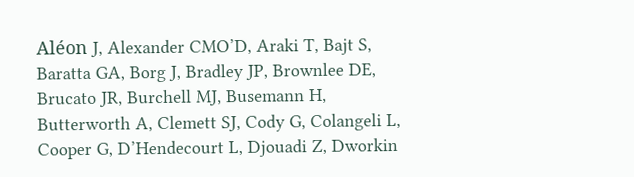Aléon J, Alexander CMO’D, Araki T, Bajt S, Baratta GA, Borg J, Bradley JP, Brownlee DE, Brucato JR, Burchell MJ, Busemann H, Butterworth A, Clemett SJ, Cody G, Colangeli L, Cooper G, D’Hendecourt L, Djouadi Z, Dworkin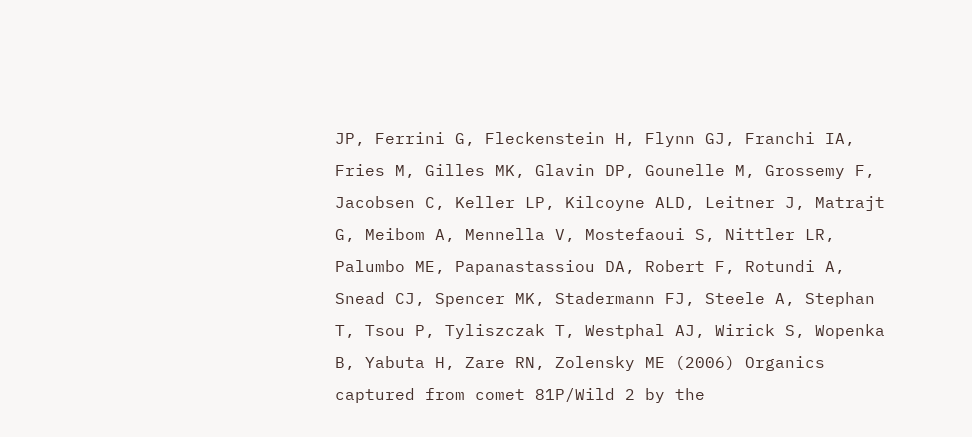JP, Ferrini G, Fleckenstein H, Flynn GJ, Franchi IA, Fries M, Gilles MK, Glavin DP, Gounelle M, Grossemy F, Jacobsen C, Keller LP, Kilcoyne ALD, Leitner J, Matrajt G, Meibom A, Mennella V, Mostefaoui S, Nittler LR, Palumbo ME, Papanastassiou DA, Robert F, Rotundi A, Snead CJ, Spencer MK, Stadermann FJ, Steele A, Stephan T, Tsou P, Tyliszczak T, Westphal AJ, Wirick S, Wopenka B, Yabuta H, Zare RN, Zolensky ME (2006) Organics captured from comet 81P/Wild 2 by the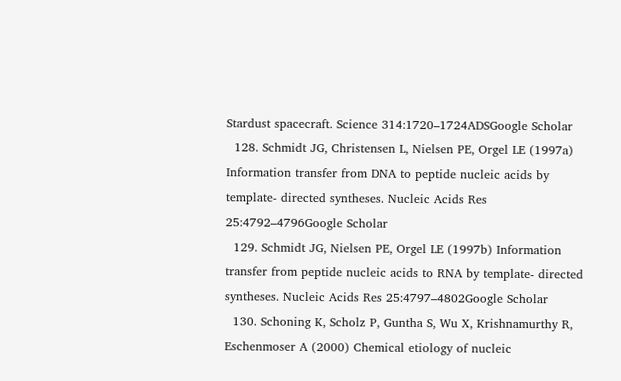Stardust spacecraft. Science 314:1720–1724ADSGoogle Scholar
  128. Schmidt JG, Christensen L, Nielsen PE, Orgel LE (1997a) Information transfer from DNA to peptide nucleic acids by template- directed syntheses. Nucleic Acids Res 25:4792–4796Google Scholar
  129. Schmidt JG, Nielsen PE, Orgel LE (1997b) Information transfer from peptide nucleic acids to RNA by template- directed syntheses. Nucleic Acids Res 25:4797–4802Google Scholar
  130. Schoning K, Scholz P, Guntha S, Wu X, Krishnamurthy R, Eschenmoser A (2000) Chemical etiology of nucleic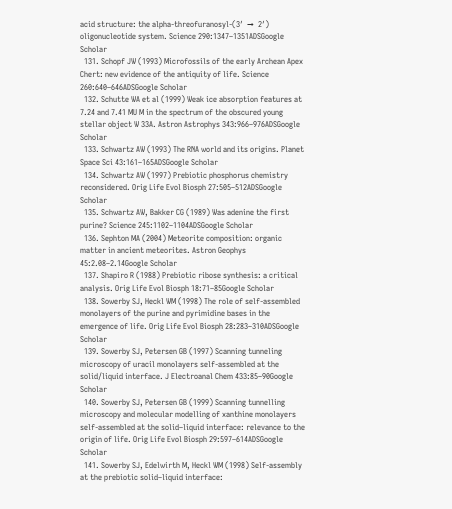acid structure: the alpha-threofuranosyl-(3′  →  2′) oligonucleotide system. Science 290:1347–1351ADSGoogle Scholar
  131. Schopf JW (1993) Microfossils of the early Archean Apex Chert: new evidence of the antiquity of life. Science 260:640–646ADSGoogle Scholar
  132. Schutte WA et al (1999) Weak ice absorption features at 7.24 and 7.41 MU M in the spectrum of the obscured young stellar object W 33A. Astron Astrophys 343:966–976ADSGoogle Scholar
  133. Schwartz AW (1993) The RNA world and its origins. Planet Space Sci 43:161–165ADSGoogle Scholar
  134. Schwartz AW (1997) Prebiotic phosphorus chemistry reconsidered. Orig Life Evol Biosph 27:505–512ADSGoogle Scholar
  135. Schwartz AW, Bakker CG (1989) Was adenine the first purine? Science 245:1102–1104ADSGoogle Scholar
  136. Sephton MA (2004) Meteorite composition: organic matter in ancient meteorites. Astron Geophys 45:2.08–2.14Google Scholar
  137. Shapiro R (1988) Prebiotic ribose synthesis: a critical analysis. Orig Life Evol Biosph 18:71–85Google Scholar
  138. Sowerby SJ, Heckl WM (1998) The role of self-assembled monolayers of the purine and pyrimidine bases in the emergence of life. Orig Life Evol Biosph 28:283–310ADSGoogle Scholar
  139. Sowerby SJ, Petersen GB (1997) Scanning tunneling microscopy of uracil monolayers self-assembled at the solid/liquid interface. J Electroanal Chem 433:85–90Google Scholar
  140. Sowerby SJ, Petersen GB (1999) Scanning tunnelling microscopy and molecular modelling of xanthine monolayers self-assembled at the solid–liquid interface: relevance to the origin of life. Orig Life Evol Biosph 29:597–614ADSGoogle Scholar
  141. Sowerby SJ, Edelwirth M, Heckl WM (1998) Self-assembly at the prebiotic solid–liquid interface: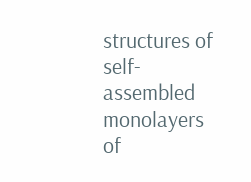structures of self-assembled monolayers of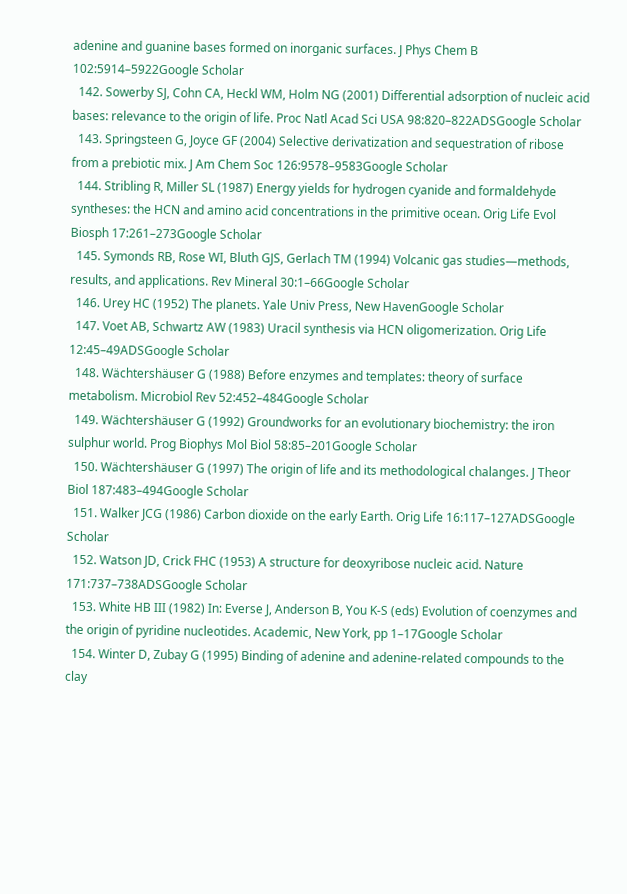adenine and guanine bases formed on inorganic surfaces. J Phys Chem B 102:5914–5922Google Scholar
  142. Sowerby SJ, Cohn CA, Heckl WM, Holm NG (2001) Differential adsorption of nucleic acid bases: relevance to the origin of life. Proc Natl Acad Sci USA 98:820–822ADSGoogle Scholar
  143. Springsteen G, Joyce GF (2004) Selective derivatization and sequestration of ribose from a prebiotic mix. J Am Chem Soc 126:9578–9583Google Scholar
  144. Stribling R, Miller SL (1987) Energy yields for hydrogen cyanide and formaldehyde syntheses: the HCN and amino acid concentrations in the primitive ocean. Orig Life Evol Biosph 17:261–273Google Scholar
  145. Symonds RB, Rose WI, Bluth GJS, Gerlach TM (1994) Volcanic gas studies—methods, results, and applications. Rev Mineral 30:1–66Google Scholar
  146. Urey HC (1952) The planets. Yale Univ Press, New HavenGoogle Scholar
  147. Voet AB, Schwartz AW (1983) Uracil synthesis via HCN oligomerization. Orig Life 12:45–49ADSGoogle Scholar
  148. Wächtershäuser G (1988) Before enzymes and templates: theory of surface metabolism. Microbiol Rev 52:452–484Google Scholar
  149. Wächtershäuser G (1992) Groundworks for an evolutionary biochemistry: the iron sulphur world. Prog Biophys Mol Biol 58:85–201Google Scholar
  150. Wächtershäuser G (1997) The origin of life and its methodological chalanges. J Theor Biol 187:483–494Google Scholar
  151. Walker JCG (1986) Carbon dioxide on the early Earth. Orig Life 16:117–127ADSGoogle Scholar
  152. Watson JD, Crick FHC (1953) A structure for deoxyribose nucleic acid. Nature 171:737–738ADSGoogle Scholar
  153. White HB III (1982) In: Everse J, Anderson B, You K-S (eds) Evolution of coenzymes and the origin of pyridine nucleotides. Academic, New York, pp 1–17Google Scholar
  154. Winter D, Zubay G (1995) Binding of adenine and adenine-related compounds to the clay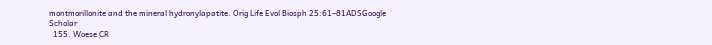montmorillonite and the mineral hydronylapatite. Orig Life Evol Biosph 25:61–81ADSGoogle Scholar
  155. Woese CR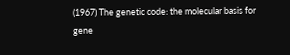(1967) The genetic code: the molecular basis for gene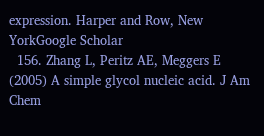expression. Harper and Row, New YorkGoogle Scholar
  156. Zhang L, Peritz AE, Meggers E (2005) A simple glycol nucleic acid. J Am Chem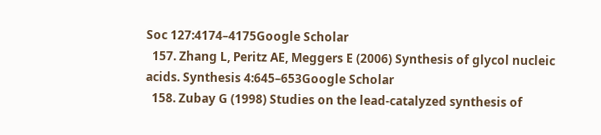Soc 127:4174–4175Google Scholar
  157. Zhang L, Peritz AE, Meggers E (2006) Synthesis of glycol nucleic acids. Synthesis 4:645–653Google Scholar
  158. Zubay G (1998) Studies on the lead-catalyzed synthesis of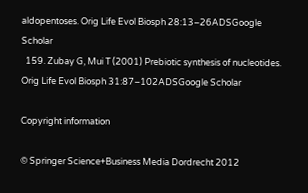aldopentoses. Orig Life Evol Biosph 28:13–26ADSGoogle Scholar
  159. Zubay G, Mui T (2001) Prebiotic synthesis of nucleotides. Orig Life Evol Biosph 31:87–102ADSGoogle Scholar

Copyright information

© Springer Science+Business Media Dordrecht 2012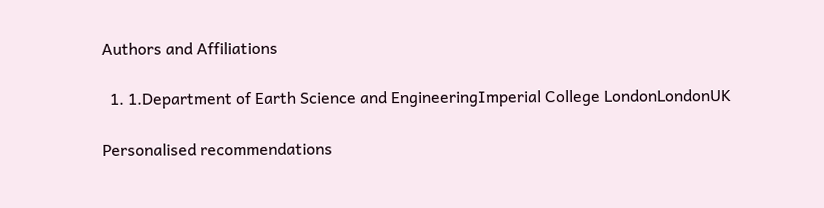Authors and Affiliations

  1. 1.Department of Earth Science and EngineeringImperial College LondonLondonUK

Personalised recommendations